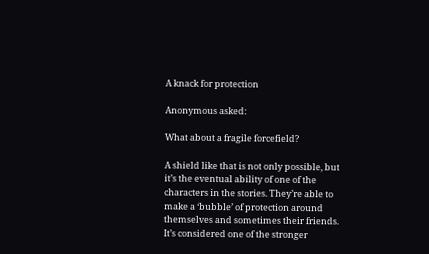A knack for protection

Anonymous asked:

What about a fragile forcefield?

A shield like that is not only possible, but it’s the eventual ability of one of the characters in the stories. They’re able to make a ‘bubble’ of protection around themselves and sometimes their friends. It’s considered one of the stronger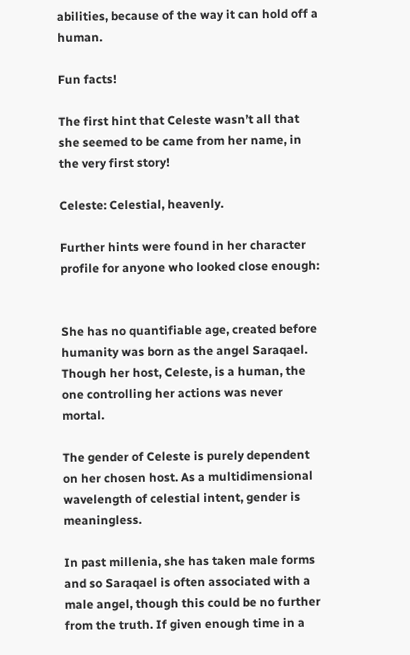abilities, because of the way it can hold off a human.

Fun facts!

The first hint that Celeste wasn’t all that she seemed to be came from her name, in the very first story!

Celeste: Celestial, heavenly.

Further hints were found in her character profile for anyone who looked close enough:


She has no quantifiable age, created before humanity was born as the angel Saraqael. Though her host, Celeste, is a human, the one controlling her actions was never mortal.

The gender of Celeste is purely dependent on her chosen host. As a multidimensional wavelength of celestial intent, gender is meaningless.

In past millenia, she has taken male forms and so Saraqael is often associated with a male angel, though this could be no further from the truth. If given enough time in a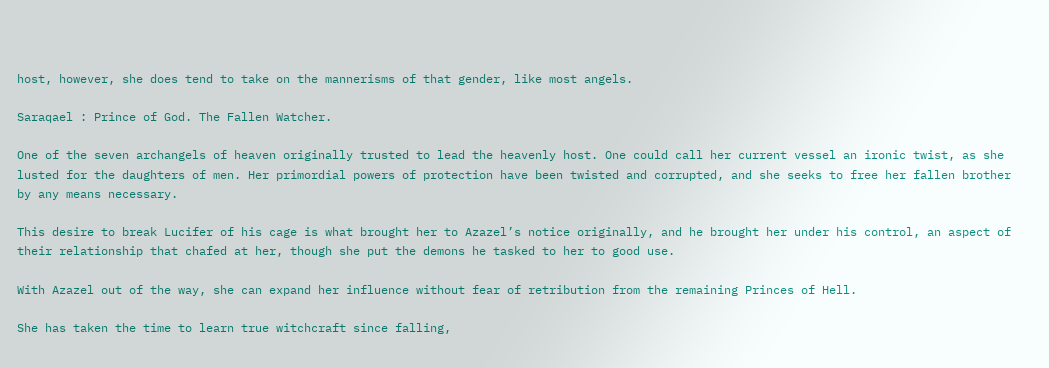host, however, she does tend to take on the mannerisms of that gender, like most angels.

Saraqael : Prince of God. The Fallen Watcher.

One of the seven archangels of heaven originally trusted to lead the heavenly host. One could call her current vessel an ironic twist, as she lusted for the daughters of men. Her primordial powers of protection have been twisted and corrupted, and she seeks to free her fallen brother by any means necessary.

This desire to break Lucifer of his cage is what brought her to Azazel’s notice originally, and he brought her under his control, an aspect of their relationship that chafed at her, though she put the demons he tasked to her to good use.

With Azazel out of the way, she can expand her influence without fear of retribution from the remaining Princes of Hell.

She has taken the time to learn true witchcraft since falling,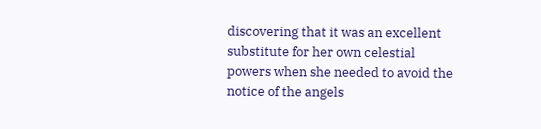discovering that it was an excellent substitute for her own celestial powers when she needed to avoid the notice of the angels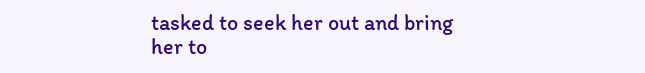tasked to seek her out and bring her to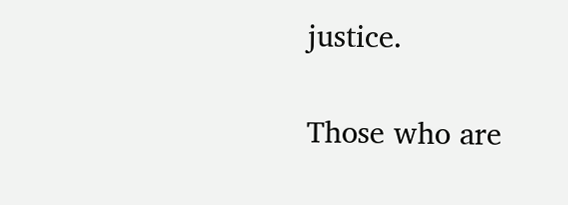justice.

Those who are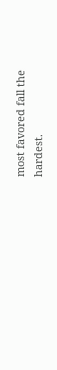most favored fall the hardest.